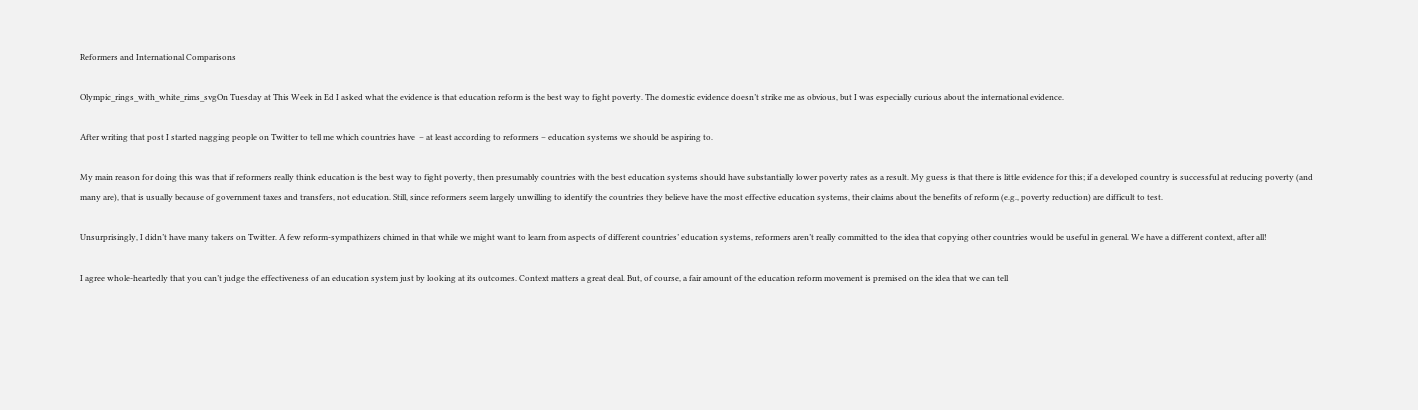Reformers and International Comparisons

Olympic_rings_with_white_rims_svgOn Tuesday at This Week in Ed I asked what the evidence is that education reform is the best way to fight poverty. The domestic evidence doesn’t strike me as obvious, but I was especially curious about the international evidence.

After writing that post I started nagging people on Twitter to tell me which countries have  – at least according to reformers – education systems we should be aspiring to.

My main reason for doing this was that if reformers really think education is the best way to fight poverty, then presumably countries with the best education systems should have substantially lower poverty rates as a result. My guess is that there is little evidence for this; if a developed country is successful at reducing poverty (and many are), that is usually because of government taxes and transfers, not education. Still, since reformers seem largely unwilling to identify the countries they believe have the most effective education systems, their claims about the benefits of reform (e.g., poverty reduction) are difficult to test.

Unsurprisingly, I didn’t have many takers on Twitter. A few reform-sympathizers chimed in that while we might want to learn from aspects of different countries’ education systems, reformers aren’t really committed to the idea that copying other countries would be useful in general. We have a different context, after all!

I agree whole-heartedly that you can’t judge the effectiveness of an education system just by looking at its outcomes. Context matters a great deal. But, of course, a fair amount of the education reform movement is premised on the idea that we can tell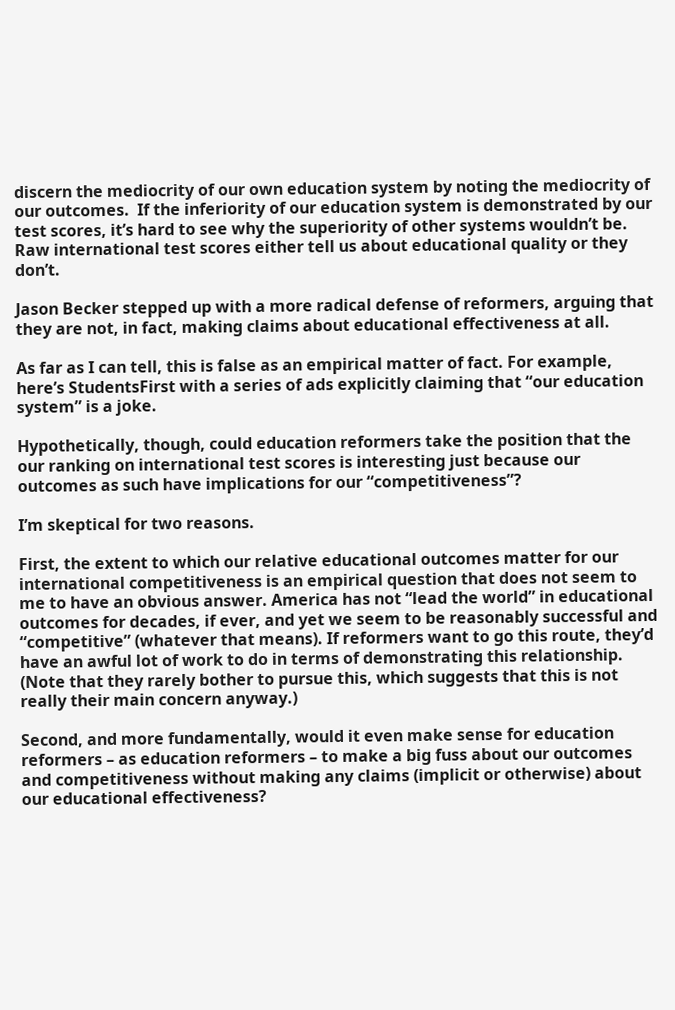discern the mediocrity of our own education system by noting the mediocrity of our outcomes.  If the inferiority of our education system is demonstrated by our test scores, it’s hard to see why the superiority of other systems wouldn’t be. Raw international test scores either tell us about educational quality or they don’t.

Jason Becker stepped up with a more radical defense of reformers, arguing that they are not, in fact, making claims about educational effectiveness at all.

As far as I can tell, this is false as an empirical matter of fact. For example, here’s StudentsFirst with a series of ads explicitly claiming that “our education system” is a joke.

Hypothetically, though, could education reformers take the position that the our ranking on international test scores is interesting just because our outcomes as such have implications for our “competitiveness”?

I’m skeptical for two reasons.

First, the extent to which our relative educational outcomes matter for our international competitiveness is an empirical question that does not seem to me to have an obvious answer. America has not “lead the world” in educational outcomes for decades, if ever, and yet we seem to be reasonably successful and “competitive” (whatever that means). If reformers want to go this route, they’d have an awful lot of work to do in terms of demonstrating this relationship. (Note that they rarely bother to pursue this, which suggests that this is not really their main concern anyway.)

Second, and more fundamentally, would it even make sense for education reformers – as education reformers – to make a big fuss about our outcomes and competitiveness without making any claims (implicit or otherwise) about our educational effectiveness?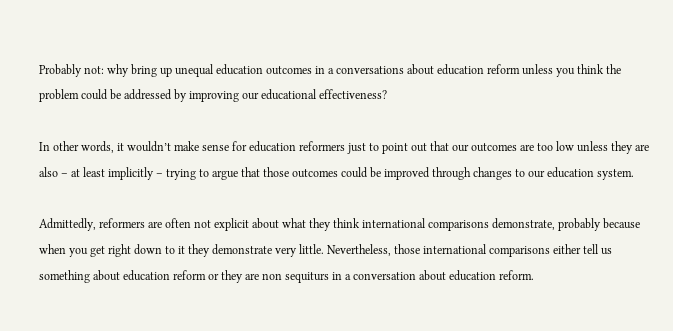Probably not: why bring up unequal education outcomes in a conversations about education reform unless you think the problem could be addressed by improving our educational effectiveness?

In other words, it wouldn’t make sense for education reformers just to point out that our outcomes are too low unless they are also – at least implicitly – trying to argue that those outcomes could be improved through changes to our education system.

Admittedly, reformers are often not explicit about what they think international comparisons demonstrate, probably because when you get right down to it they demonstrate very little. Nevertheless, those international comparisons either tell us something about education reform or they are non sequiturs in a conversation about education reform.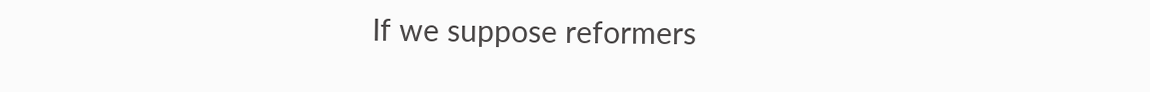If we suppose reformers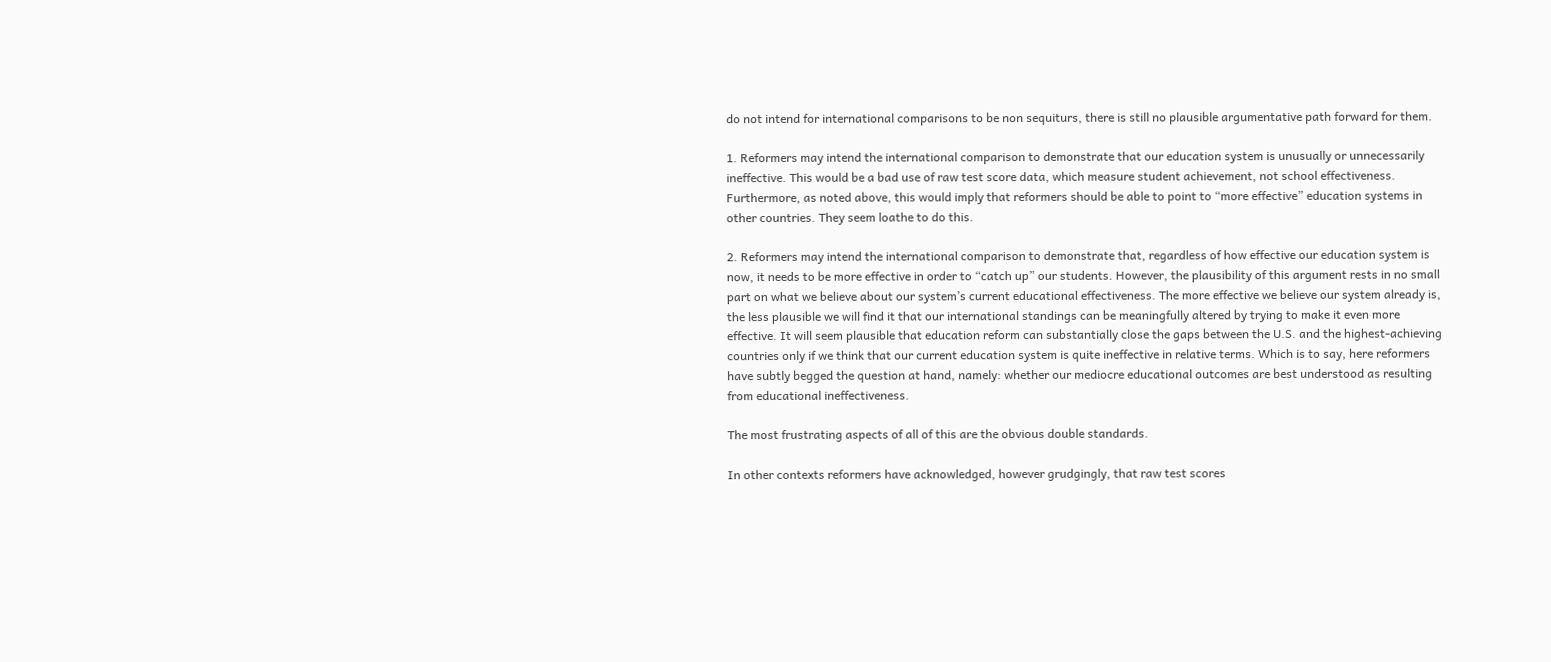do not intend for international comparisons to be non sequiturs, there is still no plausible argumentative path forward for them.

1. Reformers may intend the international comparison to demonstrate that our education system is unusually or unnecessarily ineffective. This would be a bad use of raw test score data, which measure student achievement, not school effectiveness. Furthermore, as noted above, this would imply that reformers should be able to point to “more effective” education systems in other countries. They seem loathe to do this.

2. Reformers may intend the international comparison to demonstrate that, regardless of how effective our education system is now, it needs to be more effective in order to “catch up” our students. However, the plausibility of this argument rests in no small part on what we believe about our system’s current educational effectiveness. The more effective we believe our system already is, the less plausible we will find it that our international standings can be meaningfully altered by trying to make it even more effective. It will seem plausible that education reform can substantially close the gaps between the U.S. and the highest-achieving countries only if we think that our current education system is quite ineffective in relative terms. Which is to say, here reformers have subtly begged the question at hand, namely: whether our mediocre educational outcomes are best understood as resulting from educational ineffectiveness.

The most frustrating aspects of all of this are the obvious double standards.

In other contexts reformers have acknowledged, however grudgingly, that raw test scores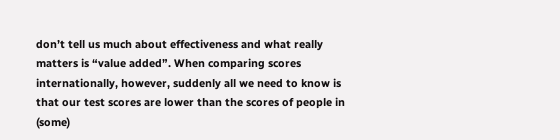don’t tell us much about effectiveness and what really matters is “value added”. When comparing scores internationally, however, suddenly all we need to know is that our test scores are lower than the scores of people in (some)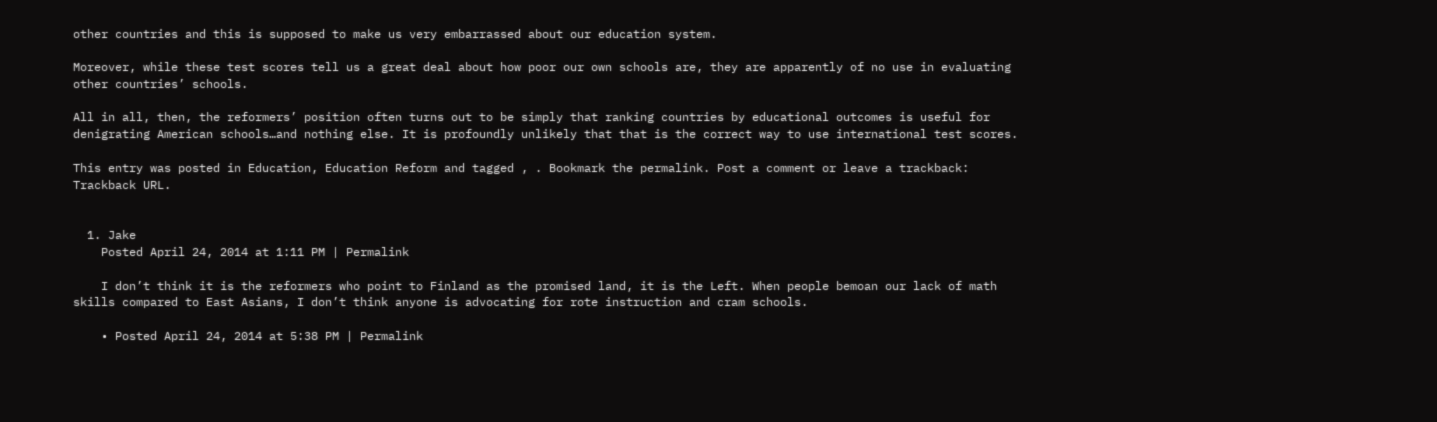other countries and this is supposed to make us very embarrassed about our education system.

Moreover, while these test scores tell us a great deal about how poor our own schools are, they are apparently of no use in evaluating other countries’ schools.

All in all, then, the reformers’ position often turns out to be simply that ranking countries by educational outcomes is useful for denigrating American schools…and nothing else. It is profoundly unlikely that that is the correct way to use international test scores.

This entry was posted in Education, Education Reform and tagged , . Bookmark the permalink. Post a comment or leave a trackback: Trackback URL.


  1. Jake
    Posted April 24, 2014 at 1:11 PM | Permalink

    I don’t think it is the reformers who point to Finland as the promised land, it is the Left. When people bemoan our lack of math skills compared to East Asians, I don’t think anyone is advocating for rote instruction and cram schools.

    • Posted April 24, 2014 at 5:38 PM | Permalink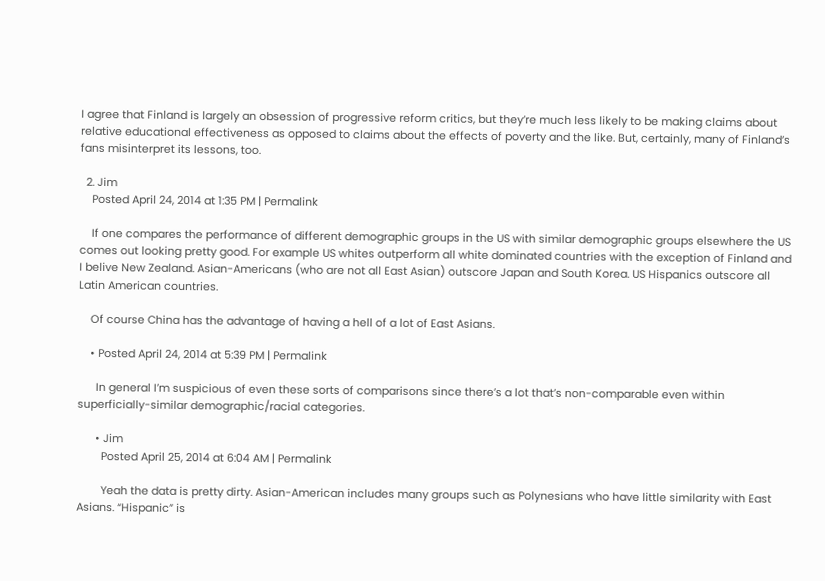I agree that Finland is largely an obsession of progressive reform critics, but they’re much less likely to be making claims about relative educational effectiveness as opposed to claims about the effects of poverty and the like. But, certainly, many of Finland’s fans misinterpret its lessons, too.

  2. Jim
    Posted April 24, 2014 at 1:35 PM | Permalink

    If one compares the performance of different demographic groups in the US with similar demographic groups elsewhere the US comes out looking pretty good. For example US whites outperform all white dominated countries with the exception of Finland and I belive New Zealand. Asian-Americans (who are not all East Asian) outscore Japan and South Korea. US Hispanics outscore all Latin American countries.

    Of course China has the advantage of having a hell of a lot of East Asians.

    • Posted April 24, 2014 at 5:39 PM | Permalink

      In general I’m suspicious of even these sorts of comparisons since there’s a lot that’s non-comparable even within superficially-similar demographic/racial categories.

      • Jim
        Posted April 25, 2014 at 6:04 AM | Permalink

        Yeah the data is pretty dirty. Asian-American includes many groups such as Polynesians who have little similarity with East Asians. “Hispanic” is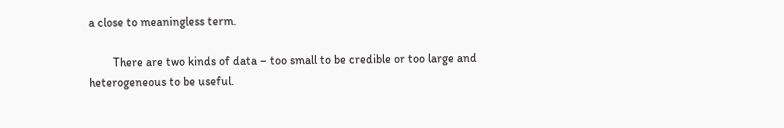a close to meaningless term.

        There are two kinds of data – too small to be credible or too large and heterogeneous to be useful.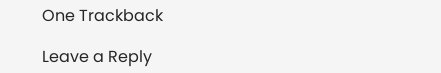One Trackback

Leave a Reply